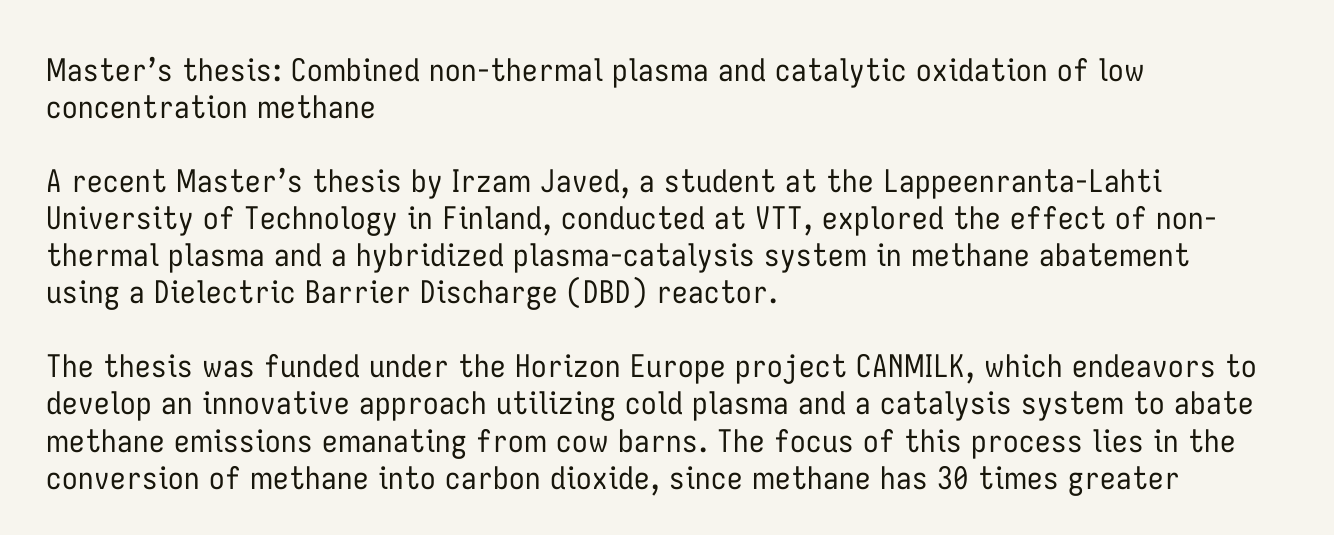Master’s thesis: Combined non-thermal plasma and catalytic oxidation of low concentration methane

A recent Master’s thesis by Irzam Javed, a student at the Lappeenranta-Lahti University of Technology in Finland, conducted at VTT, explored the effect of non-thermal plasma and a hybridized plasma-catalysis system in methane abatement using a Dielectric Barrier Discharge (DBD) reactor.

The thesis was funded under the Horizon Europe project CANMILK, which endeavors to develop an innovative approach utilizing cold plasma and a catalysis system to abate methane emissions emanating from cow barns. The focus of this process lies in the conversion of methane into carbon dioxide, since methane has 30 times greater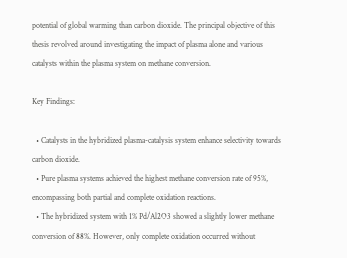potential of global warming than carbon dioxide. The principal objective of this thesis revolved around investigating the impact of plasma alone and various catalysts within the plasma system on methane conversion.

Key Findings:

  • Catalysts in the hybridized plasma-catalysis system enhance selectivity towards carbon dioxide.
  • Pure plasma systems achieved the highest methane conversion rate of 95%, encompassing both partial and complete oxidation reactions.
  • The hybridized system with 1% Pd/Al2O3 showed a slightly lower methane conversion of 88%. However, only complete oxidation occurred without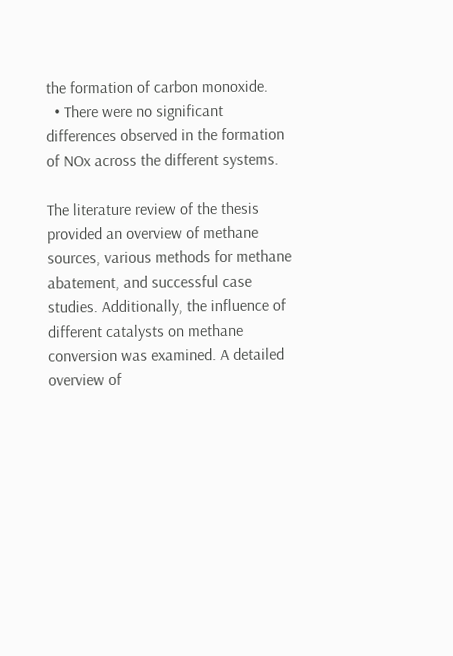the formation of carbon monoxide.
  • There were no significant differences observed in the formation of NOx across the different systems.

The literature review of the thesis provided an overview of methane sources, various methods for methane abatement, and successful case studies. Additionally, the influence of different catalysts on methane conversion was examined. A detailed overview of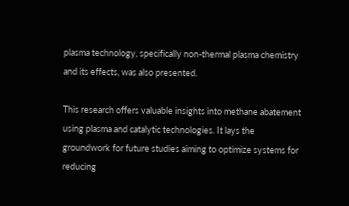plasma technology, specifically non-thermal plasma chemistry and its effects, was also presented.

This research offers valuable insights into methane abatement using plasma and catalytic technologies. It lays the groundwork for future studies aiming to optimize systems for reducing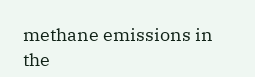methane emissions in the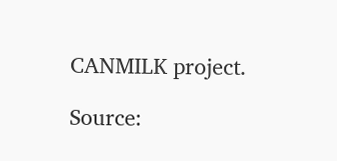CANMILK project.

Source: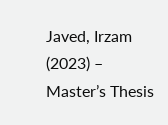Javed, Irzam (2023) – Master’s Thesis